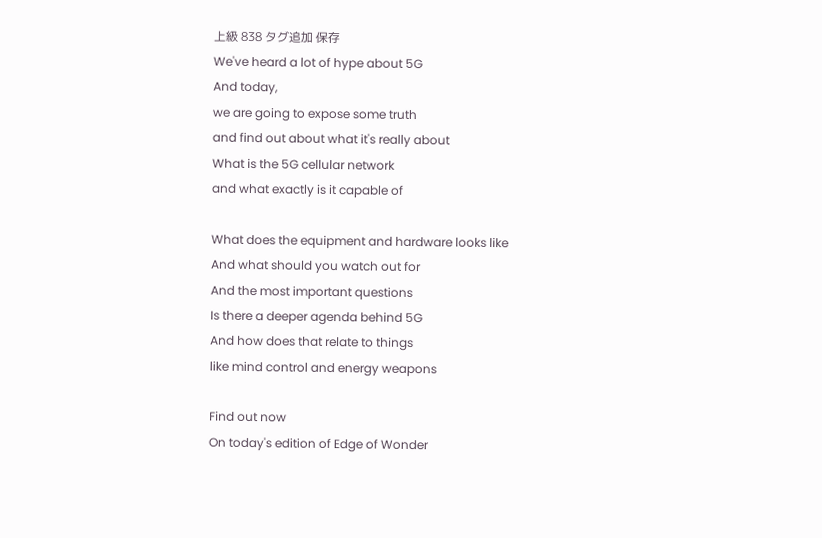上級 838 タグ追加 保存
We've heard a lot of hype about 5G
And today,
we are going to expose some truth
and find out about what it's really about
What is the 5G cellular network
and what exactly is it capable of

What does the equipment and hardware looks like
And what should you watch out for
And the most important questions
Is there a deeper agenda behind 5G
And how does that relate to things
like mind control and energy weapons

Find out now
On today's edition of Edge of Wonder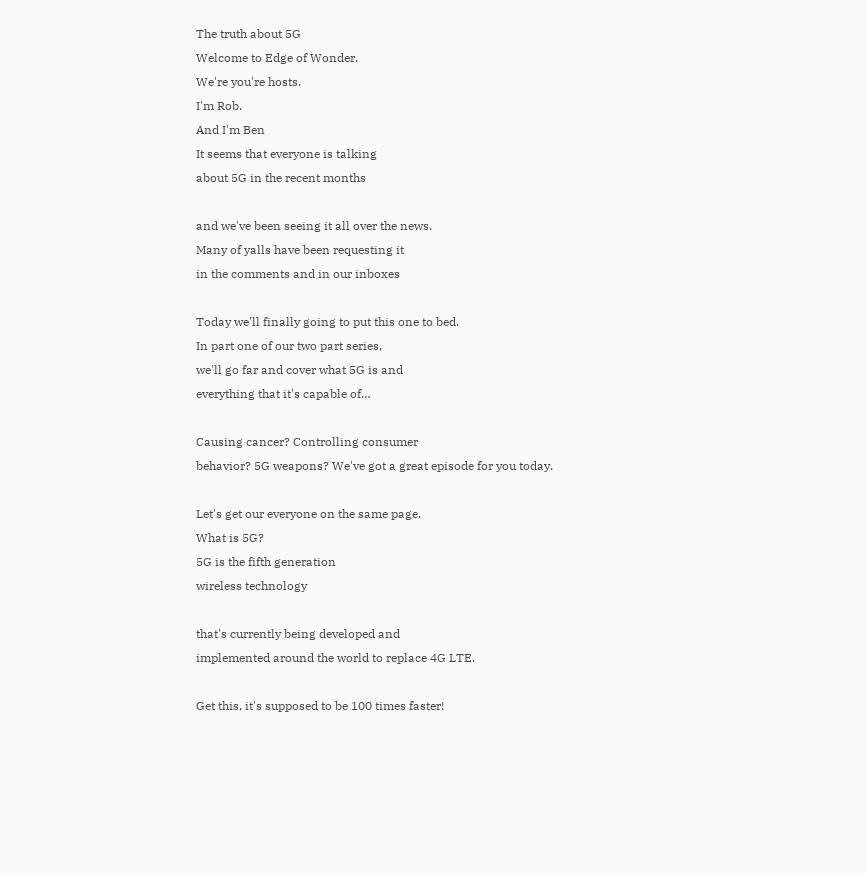The truth about 5G
Welcome to Edge of Wonder.
We're you're hosts.
I'm Rob.
And I'm Ben
It seems that everyone is talking
about 5G in the recent months

and we've been seeing it all over the news.
Many of yalls have been requesting it
in the comments and in our inboxes

Today we'll finally going to put this one to bed.
In part one of our two part series,
we'll go far and cover what 5G is and
everything that it's capable of…

Causing cancer? Controlling consumer
behavior? 5G weapons? We've got a great episode for you today.

Let's get our everyone on the same page.
What is 5G?
5G is the fifth generation
wireless technology

that's currently being developed and
implemented around the world to replace 4G LTE.

Get this, it's supposed to be 100 times faster!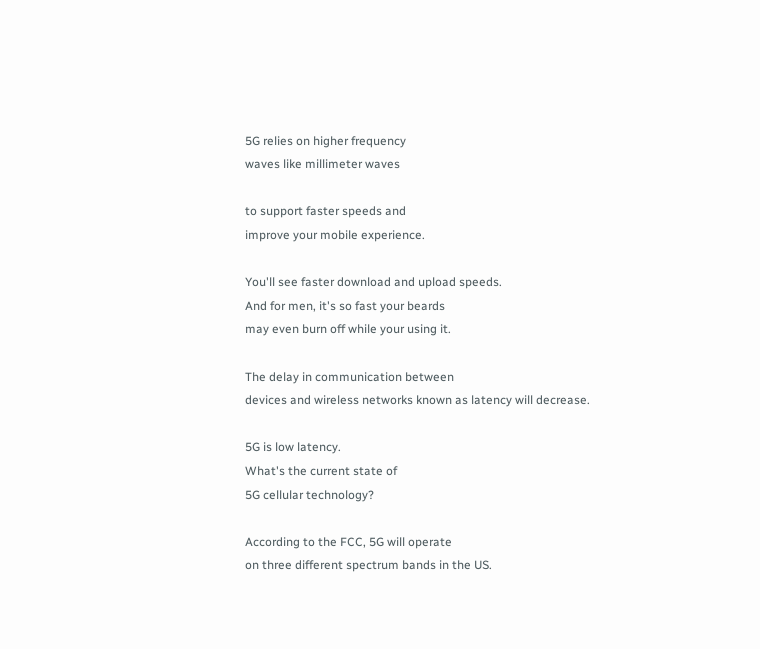5G relies on higher frequency
waves like millimeter waves

to support faster speeds and
improve your mobile experience.

You'll see faster download and upload speeds.
And for men, it's so fast your beards
may even burn off while your using it.

The delay in communication between
devices and wireless networks known as latency will decrease.

5G is low latency.
What's the current state of
5G cellular technology?

According to the FCC, 5G will operate
on three different spectrum bands in the US.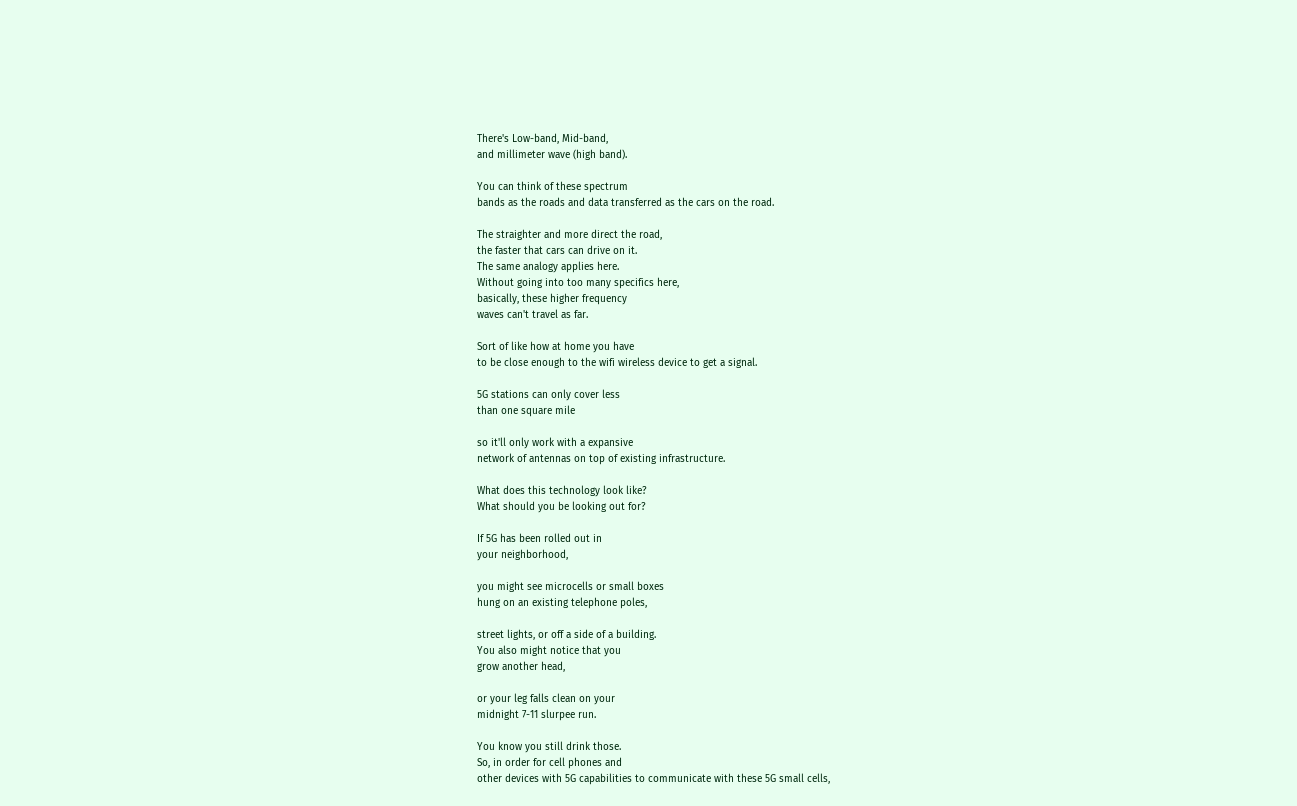There's Low-band, Mid-band,
and millimeter wave (high band).

You can think of these spectrum
bands as the roads and data transferred as the cars on the road.

The straighter and more direct the road,
the faster that cars can drive on it.
The same analogy applies here.
Without going into too many specifics here,
basically, these higher frequency
waves can't travel as far.

Sort of like how at home you have
to be close enough to the wifi wireless device to get a signal.

5G stations can only cover less
than one square mile

so it'll only work with a expansive
network of antennas on top of existing infrastructure.

What does this technology look like?
What should you be looking out for?

If 5G has been rolled out in
your neighborhood,

you might see microcells or small boxes
hung on an existing telephone poles,

street lights, or off a side of a building.
You also might notice that you
grow another head,

or your leg falls clean on your
midnight 7-11 slurpee run.

You know you still drink those.
So, in order for cell phones and
other devices with 5G capabilities to communicate with these 5G small cells,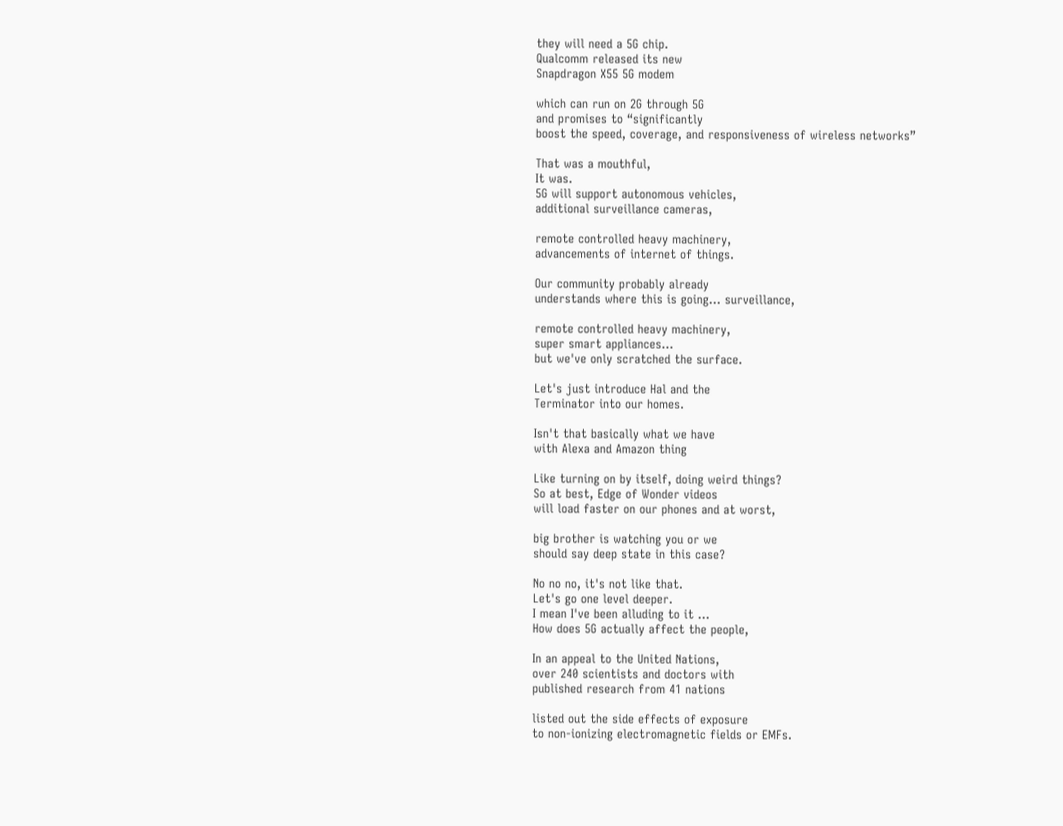they will need a 5G chip.
Qualcomm released its new
Snapdragon X55 5G modem

which can run on 2G through 5G
and promises to “significantly
boost the speed, coverage, and responsiveness of wireless networks”

That was a mouthful,
It was.
5G will support autonomous vehicles,
additional surveillance cameras,

remote controlled heavy machinery,
advancements of internet of things.

Our community probably already
understands where this is going… surveillance,

remote controlled heavy machinery,
super smart appliances…
but we've only scratched the surface.

Let's just introduce Hal and the
Terminator into our homes.

Isn't that basically what we have
with Alexa and Amazon thing

Like turning on by itself, doing weird things?
So at best, Edge of Wonder videos
will load faster on our phones and at worst,

big brother is watching you or we
should say deep state in this case?

No no no, it's not like that.
Let's go one level deeper.
I mean I've been alluding to it …
How does 5G actually affect the people,

In an appeal to the United Nations,
over 240 scientists and doctors with
published research from 41 nations

listed out the side effects of exposure
to non-ionizing electromagnetic fields or EMFs.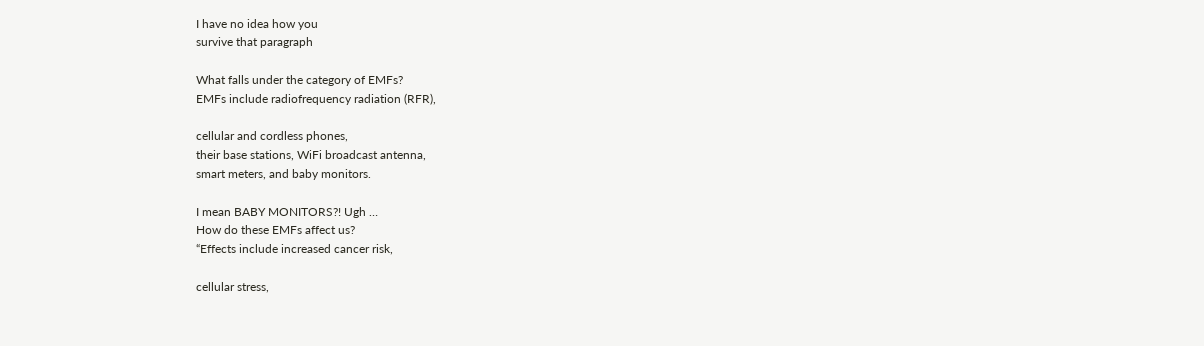I have no idea how you
survive that paragraph

What falls under the category of EMFs?
EMFs include radiofrequency radiation (RFR),

cellular and cordless phones,
their base stations, WiFi broadcast antenna,
smart meters, and baby monitors.

I mean BABY MONITORS?! Ugh …
How do these EMFs affect us?
“Effects include increased cancer risk,

cellular stress,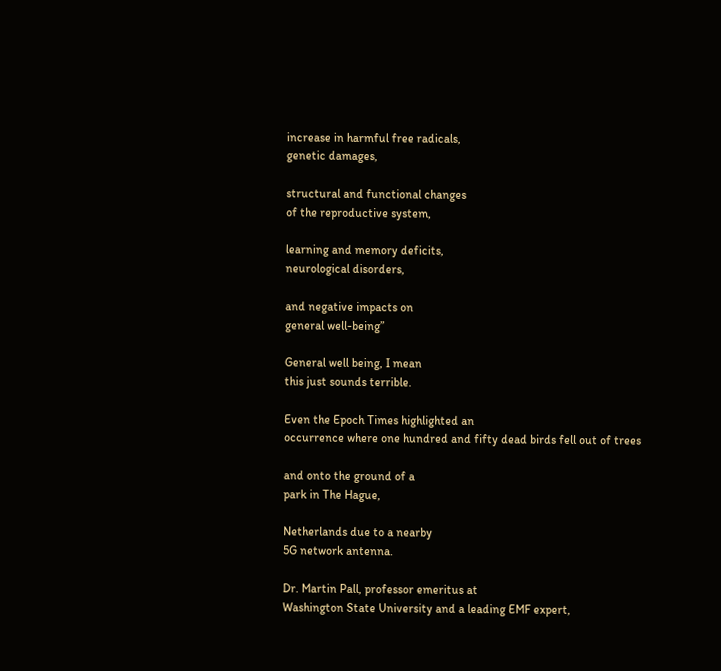increase in harmful free radicals,
genetic damages,

structural and functional changes
of the reproductive system,

learning and memory deficits,
neurological disorders,

and negative impacts on
general well-being”

General well being, I mean
this just sounds terrible.

Even the Epoch Times highlighted an
occurrence where one hundred and fifty dead birds fell out of trees

and onto the ground of a
park in The Hague,

Netherlands due to a nearby
5G network antenna.

Dr. Martin Pall, professor emeritus at
Washington State University and a leading EMF expert,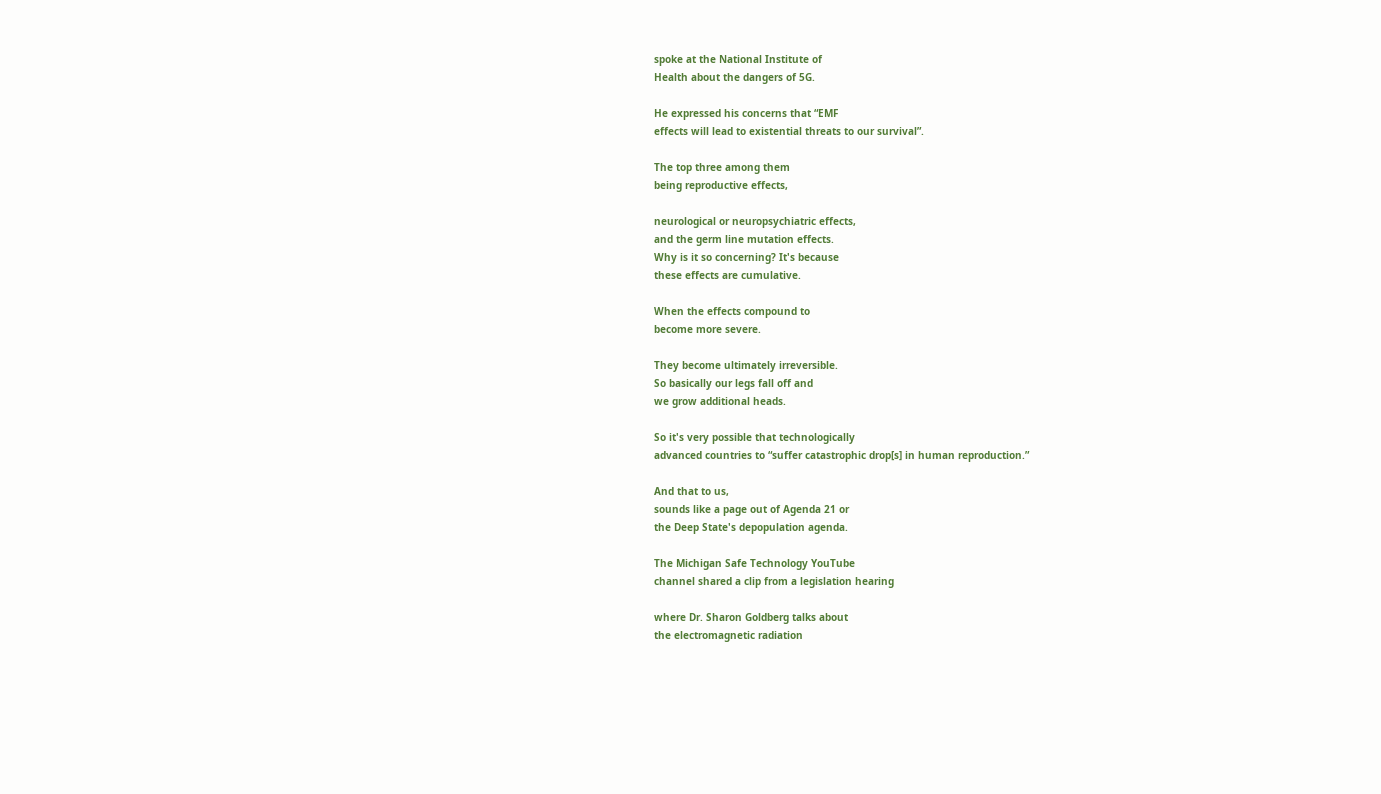spoke at the National Institute of
Health about the dangers of 5G.

He expressed his concerns that “EMF
effects will lead to existential threats to our survival”.

The top three among them
being reproductive effects,

neurological or neuropsychiatric effects,
and the germ line mutation effects.
Why is it so concerning? It's because
these effects are cumulative.

When the effects compound to
become more severe.

They become ultimately irreversible.
So basically our legs fall off and
we grow additional heads.

So it's very possible that technologically
advanced countries to “suffer catastrophic drop[s] in human reproduction.”

And that to us,
sounds like a page out of Agenda 21 or
the Deep State's depopulation agenda.

The Michigan Safe Technology YouTube
channel shared a clip from a legislation hearing

where Dr. Sharon Goldberg talks about
the electromagnetic radiation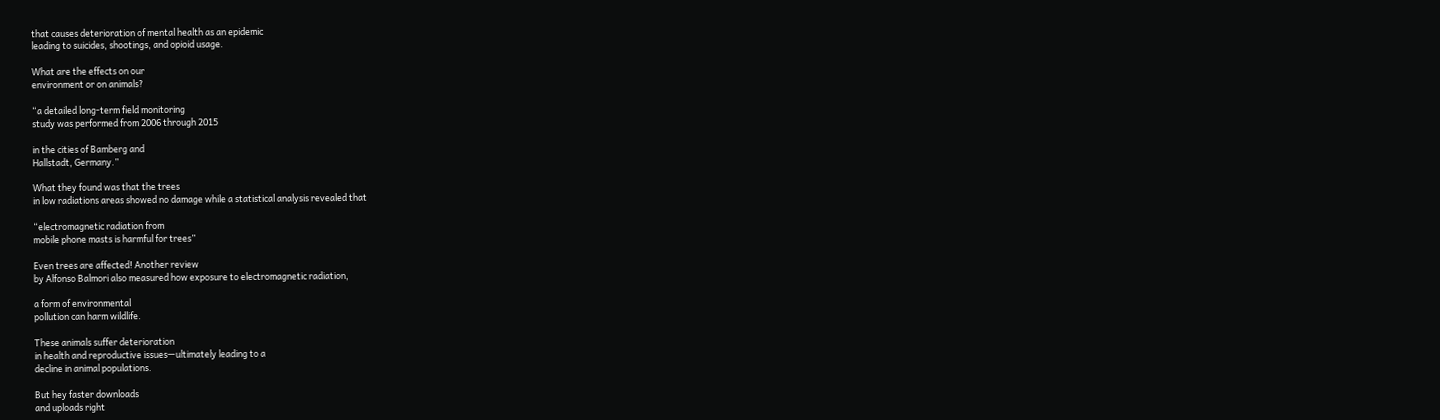that causes deterioration of mental health as an epidemic
leading to suicides, shootings, and opioid usage.

What are the effects on our
environment or on animals?

“a detailed long-term field monitoring
study was performed from 2006 through 2015

in the cities of Bamberg and
Hallstadt, Germany.”

What they found was that the trees
in low radiations areas showed no damage while a statistical analysis revealed that

“electromagnetic radiation from
mobile phone masts is harmful for trees”

Even trees are affected! Another review
by Alfonso Balmori also measured how exposure to electromagnetic radiation,

a form of environmental
pollution can harm wildlife.

These animals suffer deterioration
in health and reproductive issues—ultimately leading to a
decline in animal populations.

But hey faster downloads
and uploads right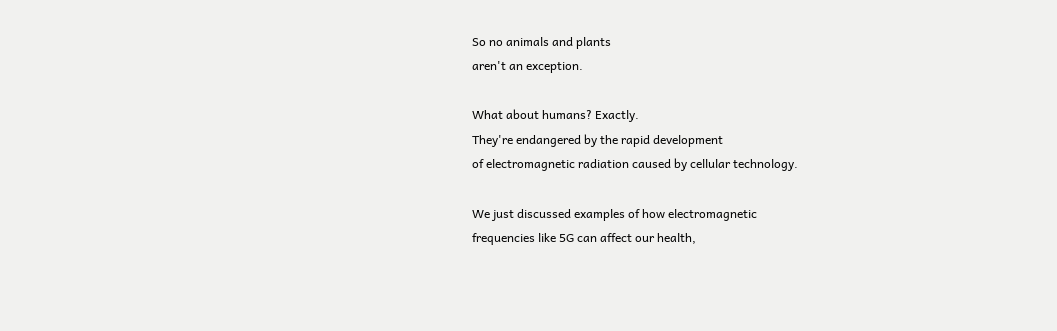So no animals and plants
aren't an exception.

What about humans? Exactly.
They're endangered by the rapid development
of electromagnetic radiation caused by cellular technology.

We just discussed examples of how electromagnetic
frequencies like 5G can affect our health,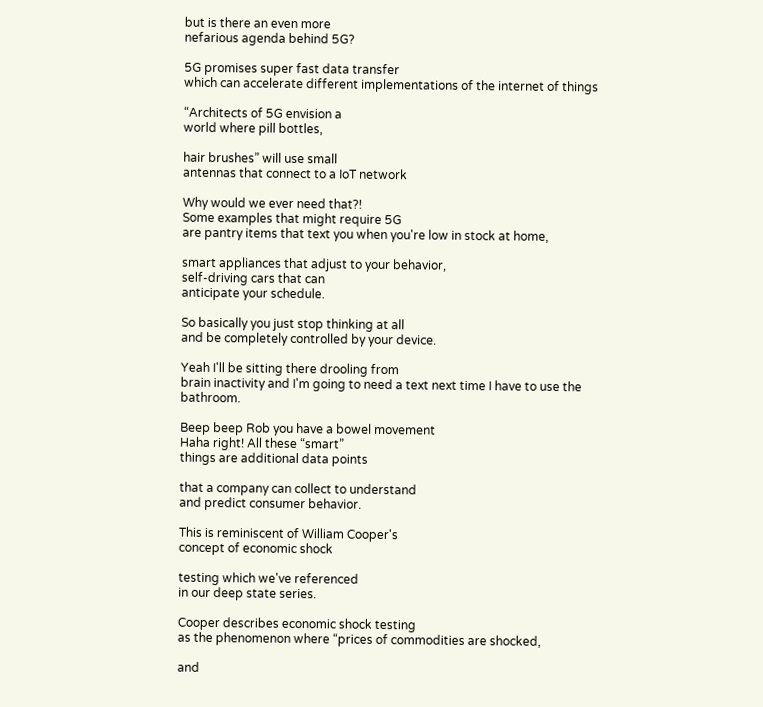but is there an even more
nefarious agenda behind 5G?

5G promises super fast data transfer
which can accelerate different implementations of the internet of things

“Architects of 5G envision a
world where pill bottles,

hair brushes” will use small
antennas that connect to a IoT network

Why would we ever need that?!
Some examples that might require 5G
are pantry items that text you when you're low in stock at home,

smart appliances that adjust to your behavior,
self-driving cars that can
anticipate your schedule.

So basically you just stop thinking at all
and be completely controlled by your device.

Yeah I'll be sitting there drooling from
brain inactivity and I'm going to need a text next time I have to use the bathroom.

Beep beep Rob you have a bowel movement
Haha right! All these “smart”
things are additional data points

that a company can collect to understand
and predict consumer behavior.

This is reminiscent of William Cooper's
concept of economic shock

testing which we've referenced
in our deep state series.

Cooper describes economic shock testing
as the phenomenon where “prices of commodities are shocked,

and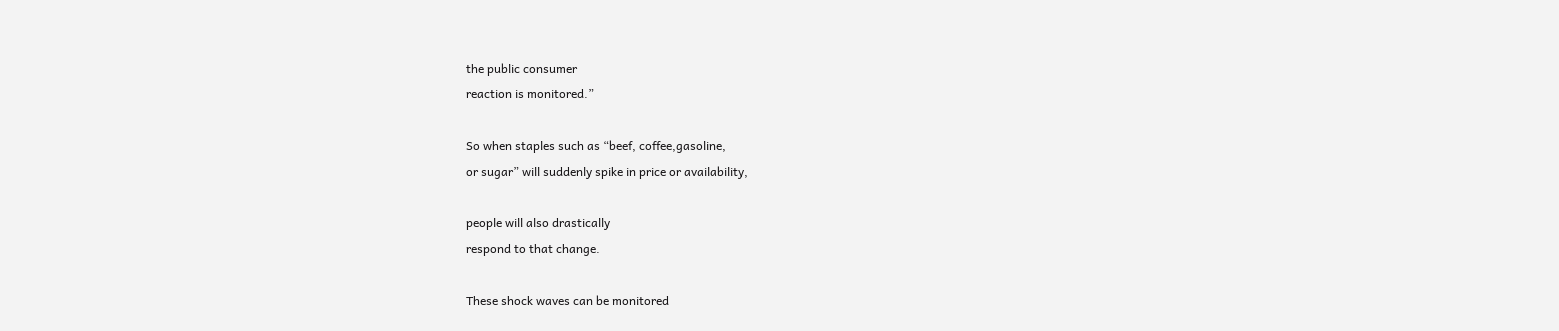the public consumer
reaction is monitored.”

So when staples such as “beef, coffee,gasoline,
or sugar” will suddenly spike in price or availability,

people will also drastically
respond to that change.

These shock waves can be monitored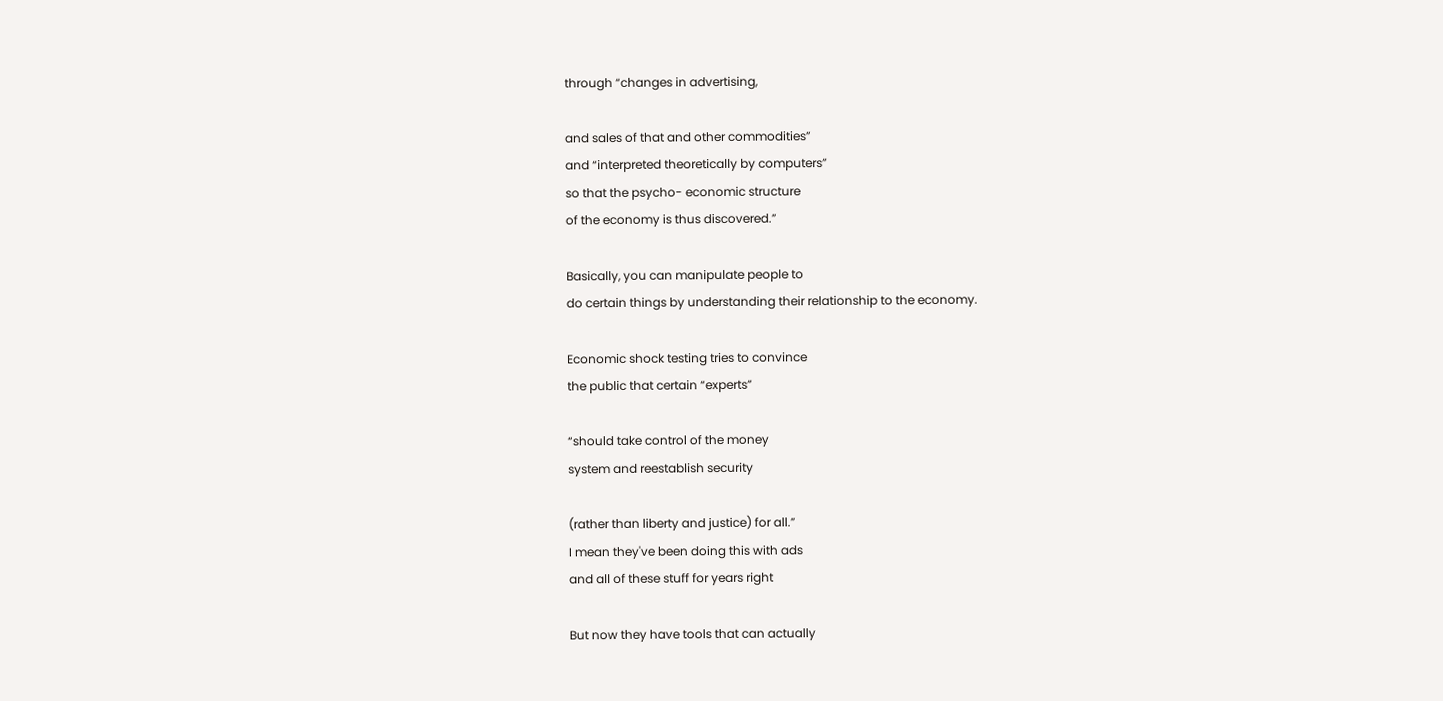through “changes in advertising,

and sales of that and other commodities”
and “interpreted theoretically by computers”
so that the psycho- economic structure
of the economy is thus discovered.”

Basically, you can manipulate people to
do certain things by understanding their relationship to the economy.

Economic shock testing tries to convince
the public that certain “experts”

“should take control of the money
system and reestablish security

(rather than liberty and justice) for all.”
I mean they've been doing this with ads
and all of these stuff for years right

But now they have tools that can actually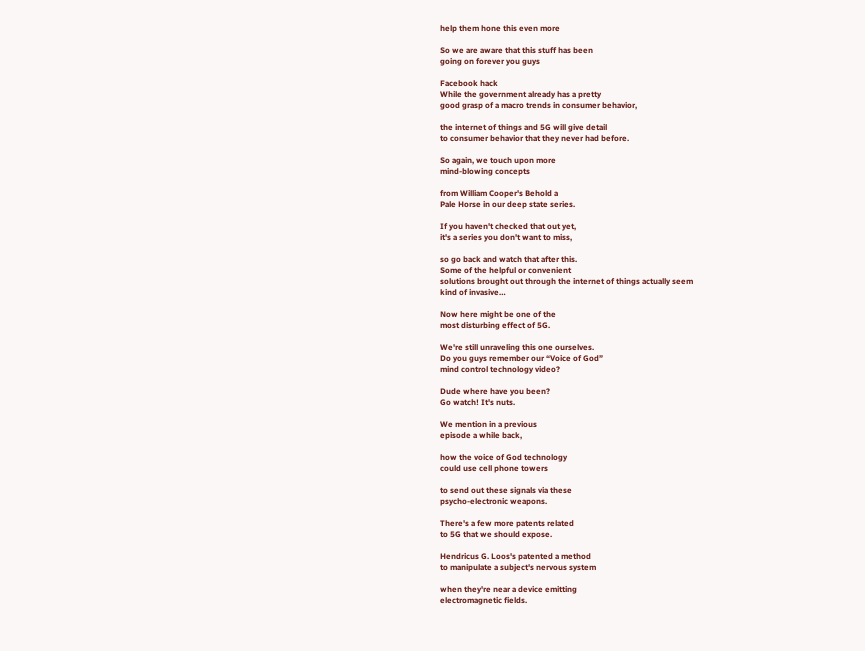help them hone this even more

So we are aware that this stuff has been
going on forever you guys

Facebook hack
While the government already has a pretty
good grasp of a macro trends in consumer behavior,

the internet of things and 5G will give detail
to consumer behavior that they never had before.

So again, we touch upon more
mind-blowing concepts

from William Cooper's Behold a
Pale Horse in our deep state series.

If you haven't checked that out yet,
it's a series you don't want to miss,

so go back and watch that after this.
Some of the helpful or convenient
solutions brought out through the internet of things actually seem
kind of invasive…

Now here might be one of the
most disturbing effect of 5G.

We're still unraveling this one ourselves.
Do you guys remember our “Voice of God”
mind control technology video?

Dude where have you been?
Go watch! It's nuts.

We mention in a previous
episode a while back,

how the voice of God technology
could use cell phone towers

to send out these signals via these
psycho-electronic weapons.

There's a few more patents related
to 5G that we should expose.

Hendricus G. Loos's patented a method
to manipulate a subject's nervous system

when they're near a device emitting
electromagnetic fields.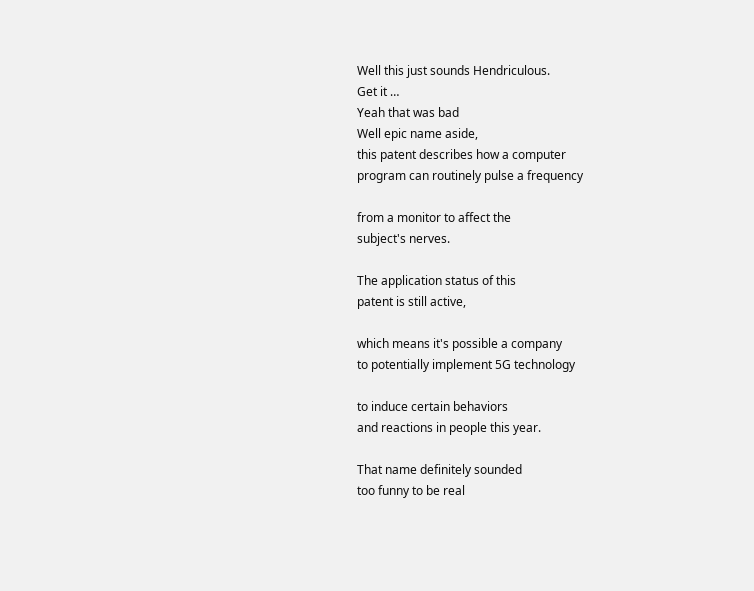Well this just sounds Hendriculous.
Get it …
Yeah that was bad
Well epic name aside,
this patent describes how a computer
program can routinely pulse a frequency

from a monitor to affect the
subject's nerves.

The application status of this
patent is still active,

which means it's possible a company
to potentially implement 5G technology

to induce certain behaviors
and reactions in people this year.

That name definitely sounded
too funny to be real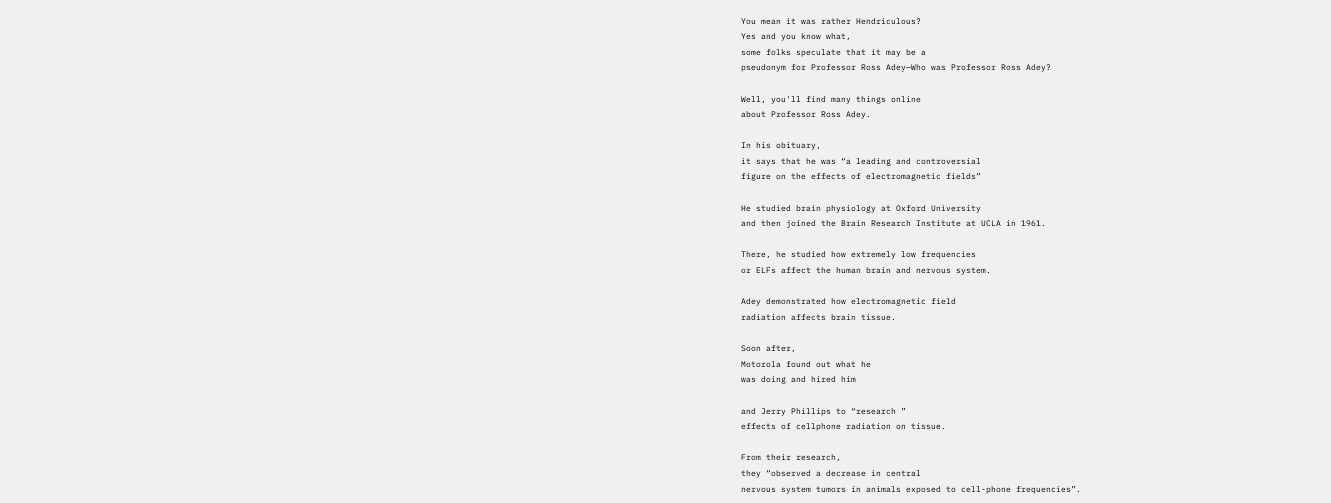You mean it was rather Hendriculous?
Yes and you know what,
some folks speculate that it may be a
pseudonym for Professor Ross Adey—Who was Professor Ross Adey?

Well, you'll find many things online
about Professor Ross Adey.

In his obituary,
it says that he was “a leading and controversial
figure on the effects of electromagnetic fields”

He studied brain physiology at Oxford University
and then joined the Brain Research Institute at UCLA in 1961.

There, he studied how extremely low frequencies
or ELFs affect the human brain and nervous system.

Adey demonstrated how electromagnetic field
radiation affects brain tissue.

Soon after,
Motorola found out what he
was doing and hired him

and Jerry Phillips to “research ”
effects of cellphone radiation on tissue.

From their research,
they “observed a decrease in central
nervous system tumors in animals exposed to cell-phone frequencies”.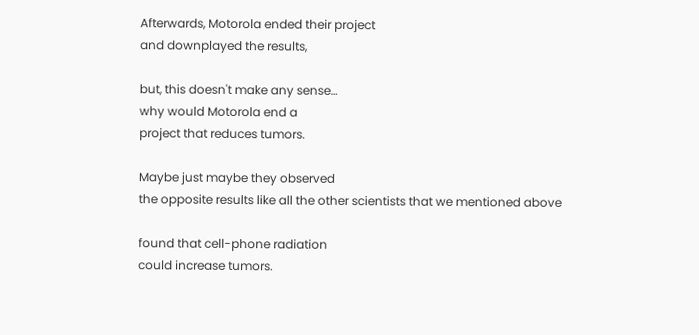Afterwards, Motorola ended their project
and downplayed the results,

but, this doesn't make any sense…
why would Motorola end a
project that reduces tumors.

Maybe just maybe they observed
the opposite results like all the other scientists that we mentioned above

found that cell-phone radiation
could increase tumors.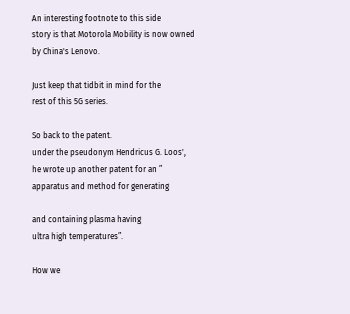An interesting footnote to this side
story is that Motorola Mobility is now owned by China's Lenovo.

Just keep that tidbit in mind for the
rest of this 5G series.

So back to the patent.
under the pseudonym Hendricus G. Loos',
he wrote up another patent for an ”
apparatus and method for generating

and containing plasma having
ultra high temperatures”.

How we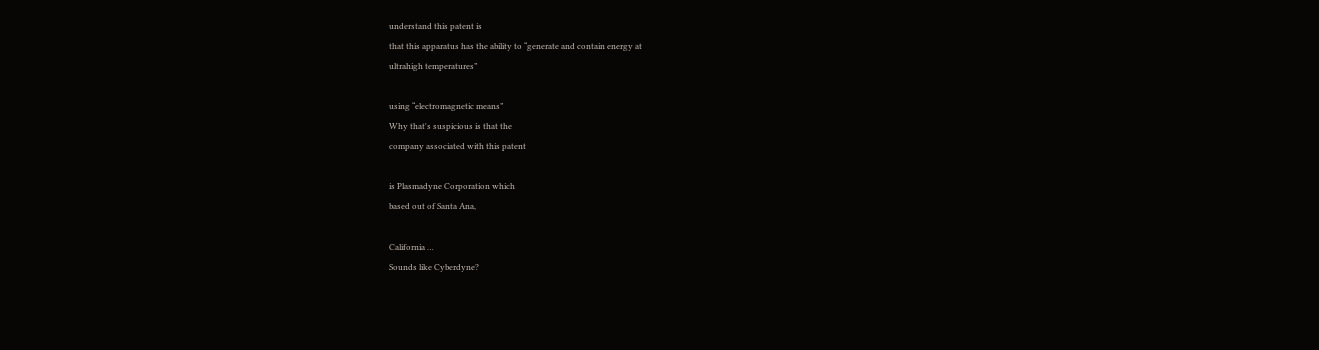understand this patent is
that this apparatus has the ability to “generate and contain energy at
ultrahigh temperatures”

using “electromagnetic means”
Why that's suspicious is that the
company associated with this patent

is Plasmadyne Corporation which
based out of Santa Ana,

California …
Sounds like Cyberdyne?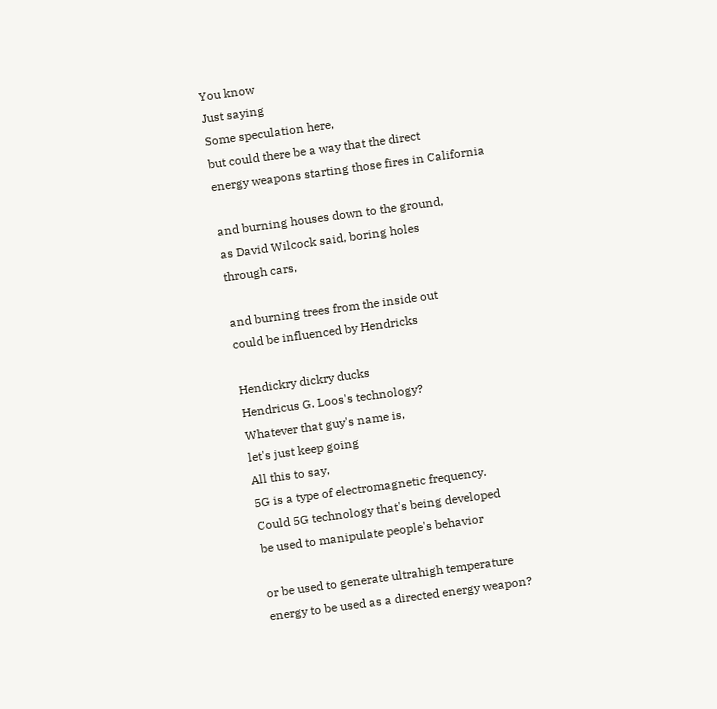You know
Just saying
Some speculation here,
but could there be a way that the direct
energy weapons starting those fires in California

and burning houses down to the ground,
as David Wilcock said, boring holes
through cars,

and burning trees from the inside out
could be influenced by Hendricks

Hendickry dickry ducks
Hendricus G. Loos's technology?
Whatever that guy's name is,
let's just keep going
All this to say,
5G is a type of electromagnetic frequency.
Could 5G technology that's being developed
be used to manipulate people's behavior

or be used to generate ultrahigh temperature
energy to be used as a directed energy weapon?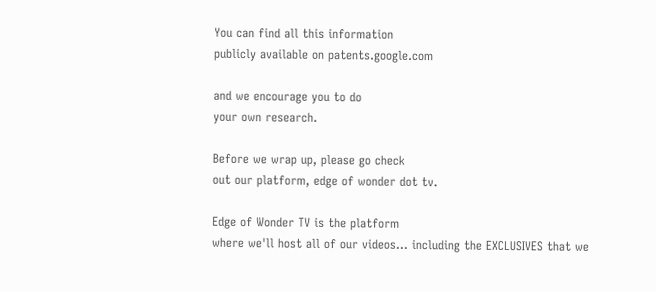You can find all this information
publicly available on patents.google.com

and we encourage you to do
your own research.

Before we wrap up, please go check
out our platform, edge of wonder dot tv.

Edge of Wonder TV is the platform
where we'll host all of our videos… including the EXCLUSIVES that we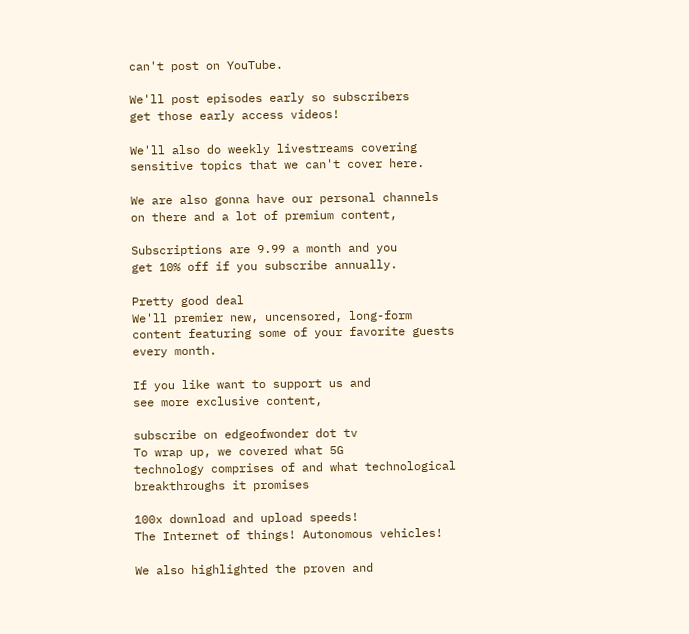can't post on YouTube.

We'll post episodes early so subscribers
get those early access videos!

We'll also do weekly livestreams covering
sensitive topics that we can't cover here.

We are also gonna have our personal channels
on there and a lot of premium content,

Subscriptions are 9.99 a month and you
get 10% off if you subscribe annually.

Pretty good deal
We'll premier new, uncensored, long-form
content featuring some of your favorite guests every month.

If you like want to support us and
see more exclusive content,

subscribe on edgeofwonder dot tv
To wrap up, we covered what 5G
technology comprises of and what technological breakthroughs it promises

100x download and upload speeds!
The Internet of things! Autonomous vehicles!

We also highlighted the proven and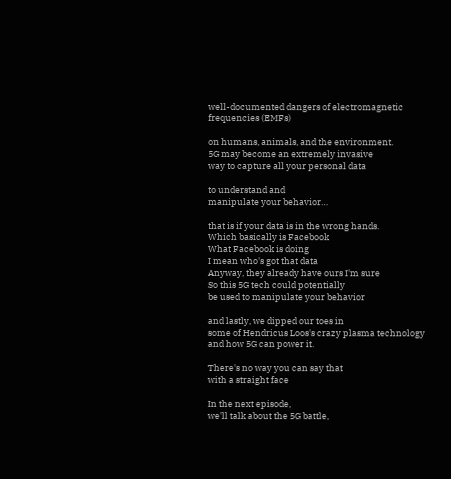well-documented dangers of electromagnetic frequencies (EMFs)

on humans, animals, and the environment.
5G may become an extremely invasive
way to capture all your personal data

to understand and
manipulate your behavior…

that is if your data is in the wrong hands.
Which basically is Facebook
What Facebook is doing
I mean who's got that data
Anyway, they already have ours I'm sure
So this 5G tech could potentially
be used to manipulate your behavior

and lastly, we dipped our toes in
some of Hendricus Loos's crazy plasma technology and how 5G can power it.

There's no way you can say that
with a straight face

In the next episode,
we'll talk about the 5G battle,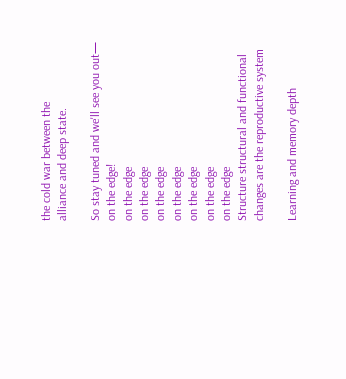the cold war between the
alliance and deep state.

So stay tuned and we'll see you out—
on the edge!
on the edge
on the edge
on the edge
on the edge
on the edge
on the edge
on the edge
Structure structural and functional
changes are the reproductive system

Learning and memory depth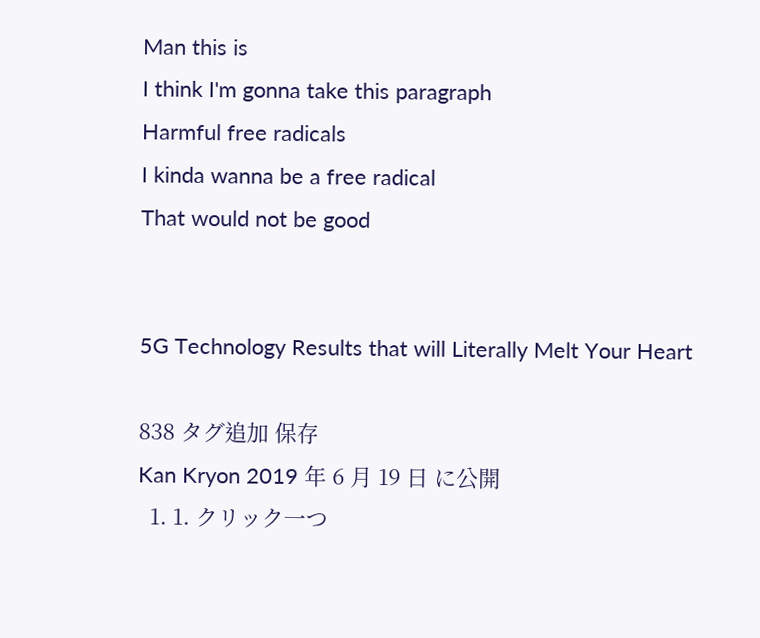Man this is
I think I'm gonna take this paragraph
Harmful free radicals
I kinda wanna be a free radical
That would not be good


5G Technology Results that will Literally Melt Your Heart

838 タグ追加 保存
Kan Kryon 2019 年 6 月 19 日 に公開
  1. 1. クリック一つ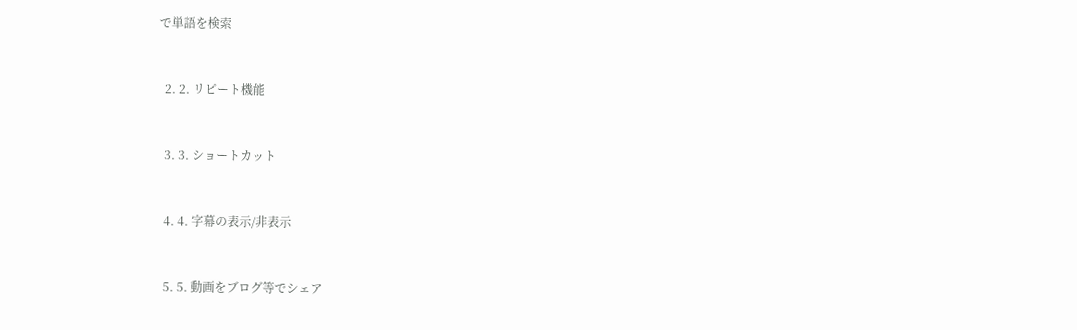で単語を検索


  2. 2. リピート機能


  3. 3. ショートカット


  4. 4. 字幕の表示/非表示


  5. 5. 動画をブログ等でシェア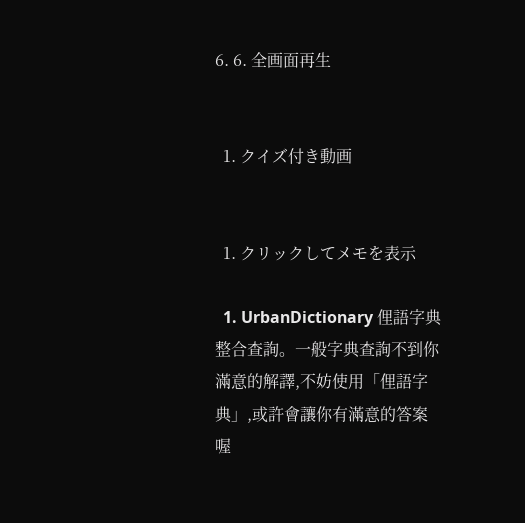6. 6. 全画面再生


  1. クイズ付き動画


  1. クリックしてメモを表示

  1. UrbanDictionary 俚語字典整合查詢。一般字典查詢不到你滿意的解譯,不妨使用「俚語字典」,或許會讓你有滿意的答案喔